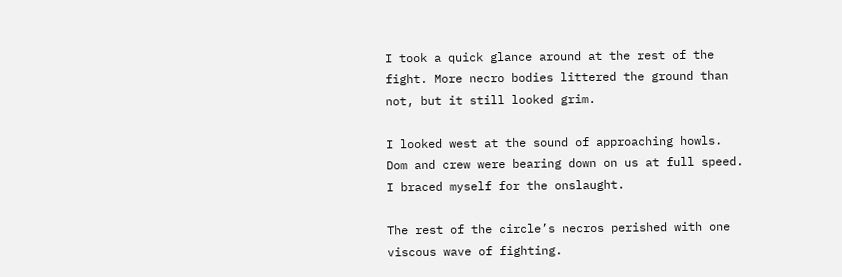I took a quick glance around at the rest of the fight. More necro bodies littered the ground than not, but it still looked grim.

I looked west at the sound of approaching howls. Dom and crew were bearing down on us at full speed. I braced myself for the onslaught.

The rest of the circle’s necros perished with one viscous wave of fighting.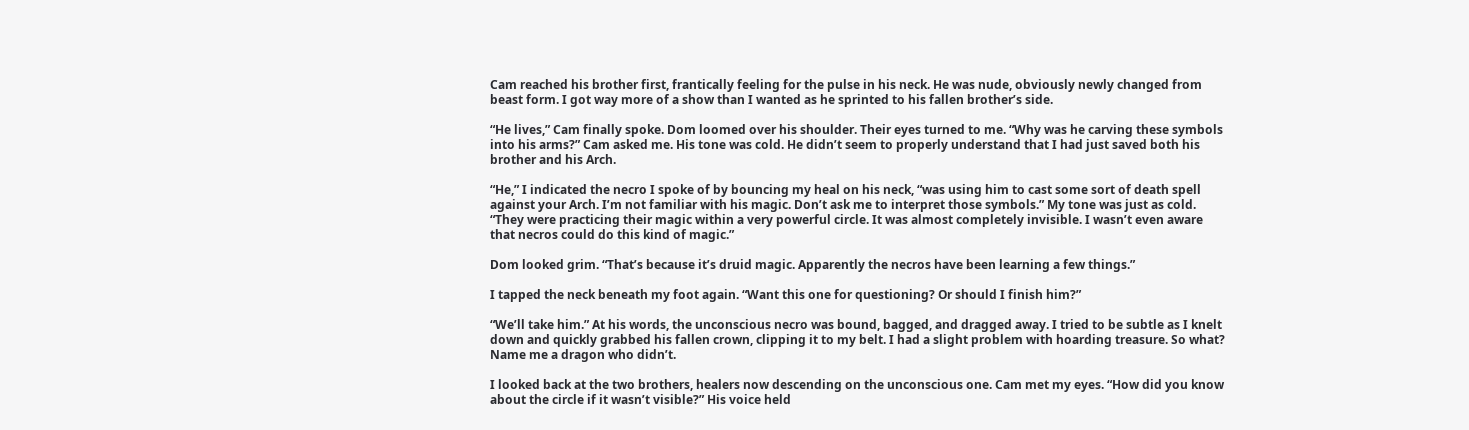Cam reached his brother first, frantically feeling for the pulse in his neck. He was nude, obviously newly changed from beast form. I got way more of a show than I wanted as he sprinted to his fallen brother’s side.

“He lives,” Cam finally spoke. Dom loomed over his shoulder. Their eyes turned to me. “Why was he carving these symbols into his arms?” Cam asked me. His tone was cold. He didn’t seem to properly understand that I had just saved both his brother and his Arch.

“He,” I indicated the necro I spoke of by bouncing my heal on his neck, “was using him to cast some sort of death spell against your Arch. I’m not familiar with his magic. Don’t ask me to interpret those symbols.” My tone was just as cold. “They were practicing their magic within a very powerful circle. It was almost completely invisible. I wasn’t even aware that necros could do this kind of magic.”

Dom looked grim. “That’s because it’s druid magic. Apparently the necros have been learning a few things.”

I tapped the neck beneath my foot again. “Want this one for questioning? Or should I finish him?”

“We’ll take him.” At his words, the unconscious necro was bound, bagged, and dragged away. I tried to be subtle as I knelt down and quickly grabbed his fallen crown, clipping it to my belt. I had a slight problem with hoarding treasure. So what? Name me a dragon who didn’t.

I looked back at the two brothers, healers now descending on the unconscious one. Cam met my eyes. “How did you know about the circle if it wasn’t visible?” His voice held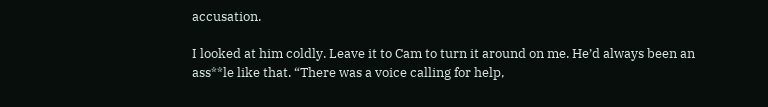accusation.

I looked at him coldly. Leave it to Cam to turn it around on me. He’d always been an ass**le like that. “There was a voice calling for help,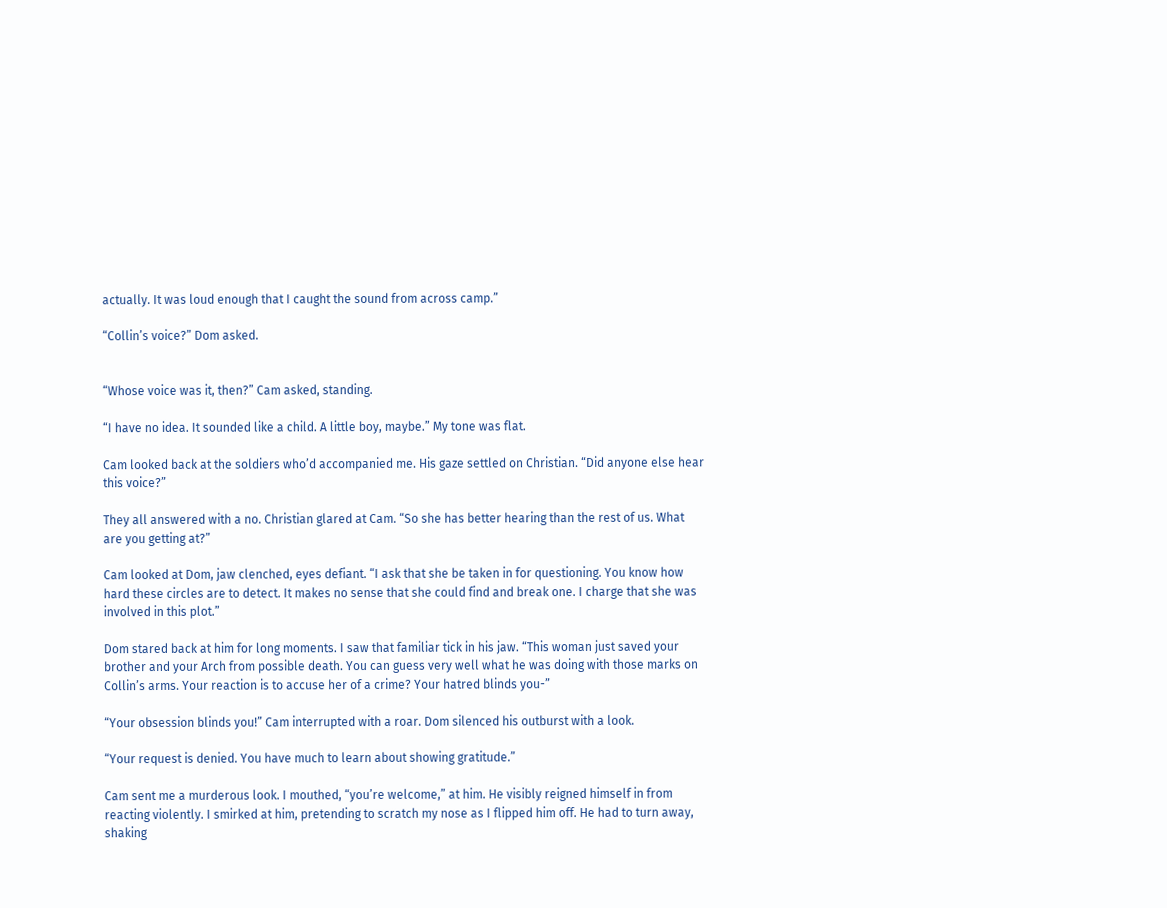actually. It was loud enough that I caught the sound from across camp.”

“Collin’s voice?” Dom asked.


“Whose voice was it, then?” Cam asked, standing.

“I have no idea. It sounded like a child. A little boy, maybe.” My tone was flat.

Cam looked back at the soldiers who’d accompanied me. His gaze settled on Christian. “Did anyone else hear this voice?”

They all answered with a no. Christian glared at Cam. “So she has better hearing than the rest of us. What are you getting at?”

Cam looked at Dom, jaw clenched, eyes defiant. “I ask that she be taken in for questioning. You know how hard these circles are to detect. It makes no sense that she could find and break one. I charge that she was involved in this plot.”

Dom stared back at him for long moments. I saw that familiar tick in his jaw. “This woman just saved your brother and your Arch from possible death. You can guess very well what he was doing with those marks on Collin’s arms. Your reaction is to accuse her of a crime? Your hatred blinds you-”

“Your obsession blinds you!” Cam interrupted with a roar. Dom silenced his outburst with a look.

“Your request is denied. You have much to learn about showing gratitude.”

Cam sent me a murderous look. I mouthed, “you’re welcome,” at him. He visibly reigned himself in from reacting violently. I smirked at him, pretending to scratch my nose as I flipped him off. He had to turn away, shaking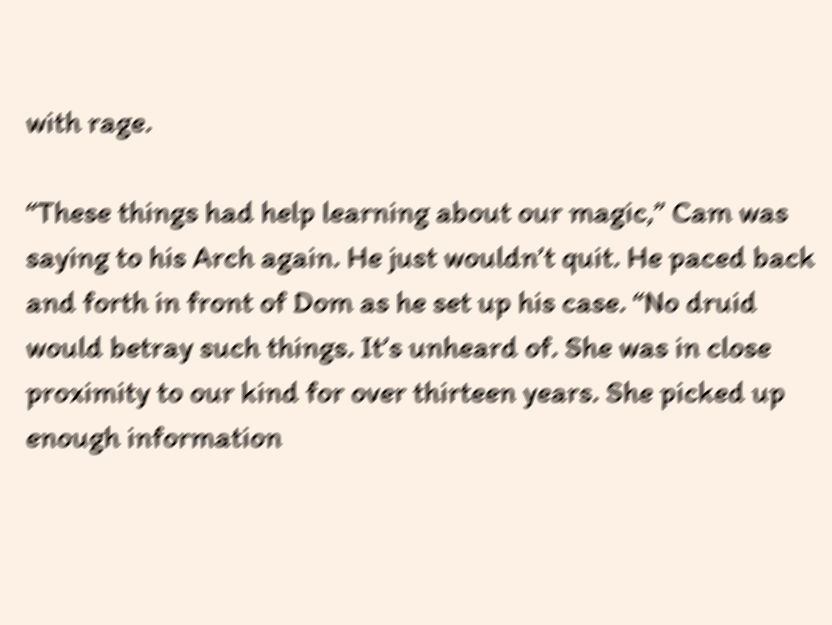with rage.

“These things had help learning about our magic,” Cam was saying to his Arch again. He just wouldn’t quit. He paced back and forth in front of Dom as he set up his case. “No druid would betray such things. It’s unheard of. She was in close proximity to our kind for over thirteen years. She picked up enough information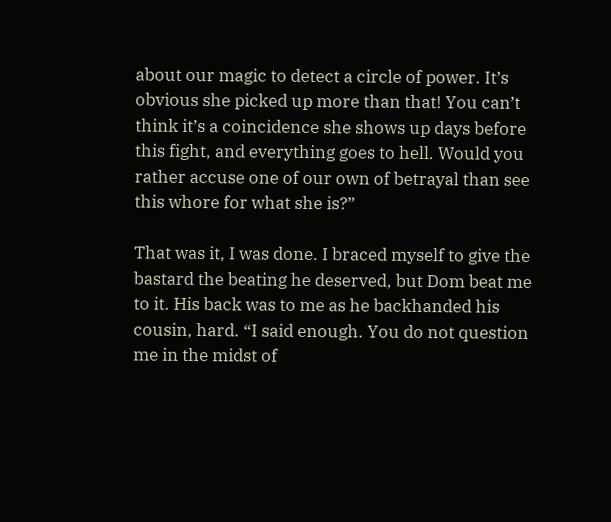about our magic to detect a circle of power. It’s obvious she picked up more than that! You can’t think it’s a coincidence she shows up days before this fight, and everything goes to hell. Would you rather accuse one of our own of betrayal than see this whore for what she is?”

That was it, I was done. I braced myself to give the bastard the beating he deserved, but Dom beat me to it. His back was to me as he backhanded his cousin, hard. “I said enough. You do not question me in the midst of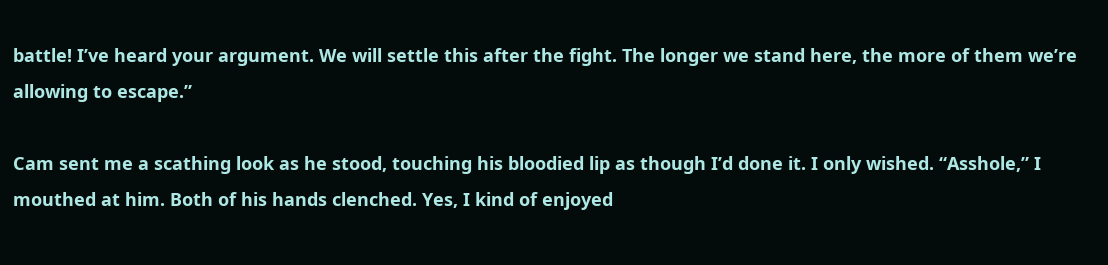battle! I’ve heard your argument. We will settle this after the fight. The longer we stand here, the more of them we’re allowing to escape.”

Cam sent me a scathing look as he stood, touching his bloodied lip as though I’d done it. I only wished. “Asshole,” I mouthed at him. Both of his hands clenched. Yes, I kind of enjoyed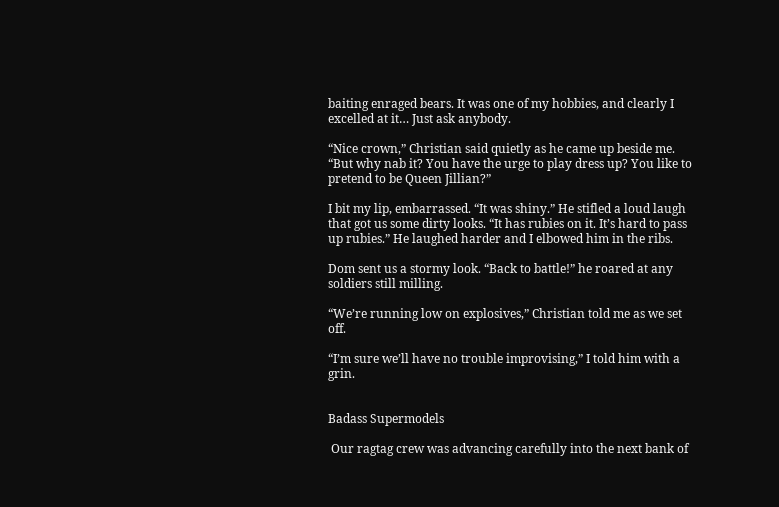baiting enraged bears. It was one of my hobbies, and clearly I excelled at it… Just ask anybody.

“Nice crown,” Christian said quietly as he came up beside me. “But why nab it? You have the urge to play dress up? You like to pretend to be Queen Jillian?”

I bit my lip, embarrassed. “It was shiny.” He stifled a loud laugh that got us some dirty looks. “It has rubies on it. It’s hard to pass up rubies.” He laughed harder and I elbowed him in the ribs.

Dom sent us a stormy look. “Back to battle!” he roared at any soldiers still milling.

“We’re running low on explosives,” Christian told me as we set off.

“I’m sure we’ll have no trouble improvising,” I told him with a grin.


Badass Supermodels

 Our ragtag crew was advancing carefully into the next bank of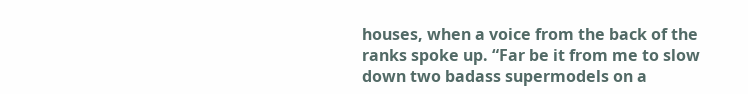houses, when a voice from the back of the ranks spoke up. “Far be it from me to slow down two badass supermodels on a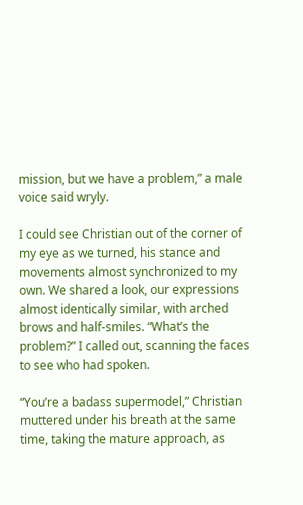mission, but we have a problem,” a male voice said wryly.

I could see Christian out of the corner of my eye as we turned, his stance and movements almost synchronized to my own. We shared a look, our expressions almost identically similar, with arched brows and half-smiles. “What’s the problem?” I called out, scanning the faces to see who had spoken.

“You’re a badass supermodel,” Christian muttered under his breath at the same time, taking the mature approach, as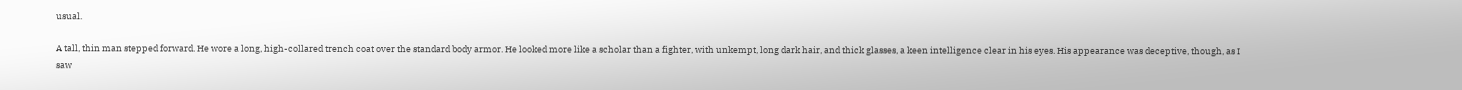usual.

A tall, thin man stepped forward. He wore a long, high-collared trench coat over the standard body armor. He looked more like a scholar than a fighter, with unkempt, long dark hair, and thick glasses, a keen intelligence clear in his eyes. His appearance was deceptive, though, as I saw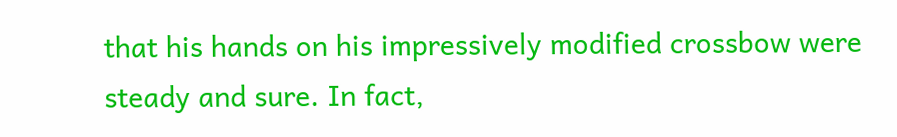that his hands on his impressively modified crossbow were steady and sure. In fact,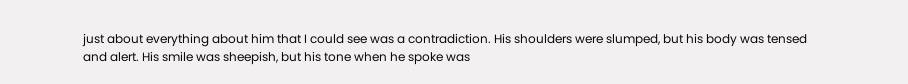just about everything about him that I could see was a contradiction. His shoulders were slumped, but his body was tensed and alert. His smile was sheepish, but his tone when he spoke was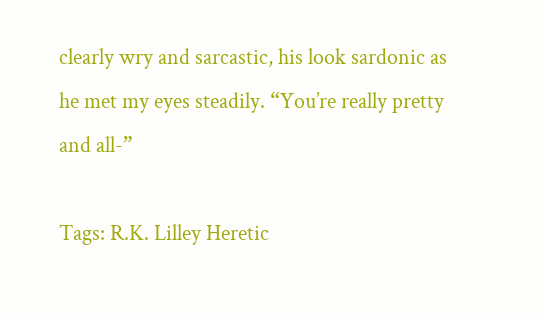clearly wry and sarcastic, his look sardonic as he met my eyes steadily. “You’re really pretty and all-”

Tags: R.K. Lilley Heretic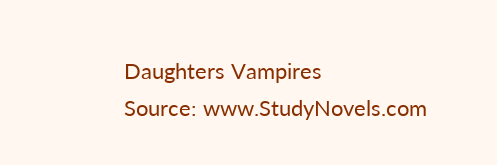Daughters Vampires
Source: www.StudyNovels.com